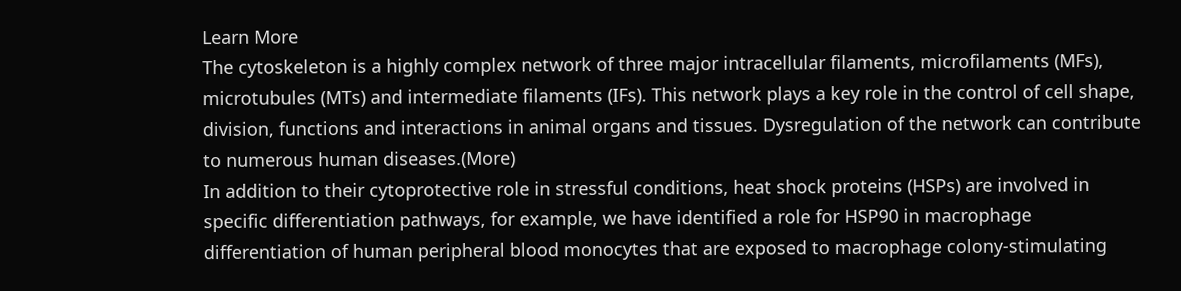Learn More
The cytoskeleton is a highly complex network of three major intracellular filaments, microfilaments (MFs), microtubules (MTs) and intermediate filaments (IFs). This network plays a key role in the control of cell shape, division, functions and interactions in animal organs and tissues. Dysregulation of the network can contribute to numerous human diseases.(More)
In addition to their cytoprotective role in stressful conditions, heat shock proteins (HSPs) are involved in specific differentiation pathways, for example, we have identified a role for HSP90 in macrophage differentiation of human peripheral blood monocytes that are exposed to macrophage colony-stimulating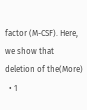factor (M-CSF). Here, we show that deletion of the(More)
  • 1